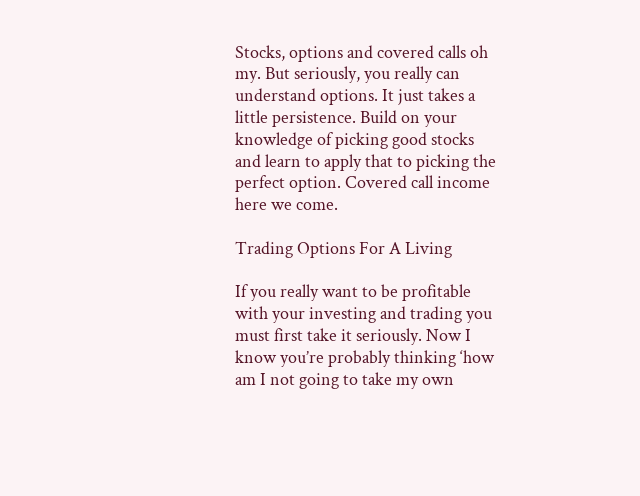Stocks, options and covered calls oh my. But seriously, you really can understand options. It just takes a little persistence. Build on your knowledge of picking good stocks and learn to apply that to picking the perfect option. Covered call income here we come.

Trading Options For A Living

If you really want to be profitable with your investing and trading you must first take it seriously. Now I know you’re probably thinking ‘how am I not going to take my own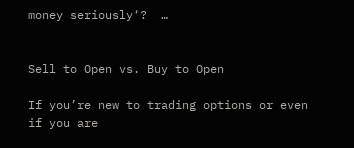money seriously‘?  …


Sell to Open vs. Buy to Open

If you’re new to trading options or even if you are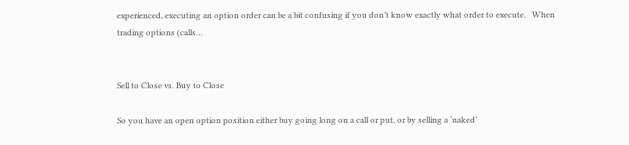experienced, executing an option order can be a bit confusing if you don’t know exactly what order to execute.   When trading options (calls…


Sell to Close vs. Buy to Close

So you have an open option position either buy going long on a call or put, or by selling a ‘naked’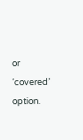or ‘covered’ option.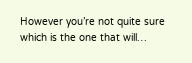However you’re not quite sure which is the one that will…